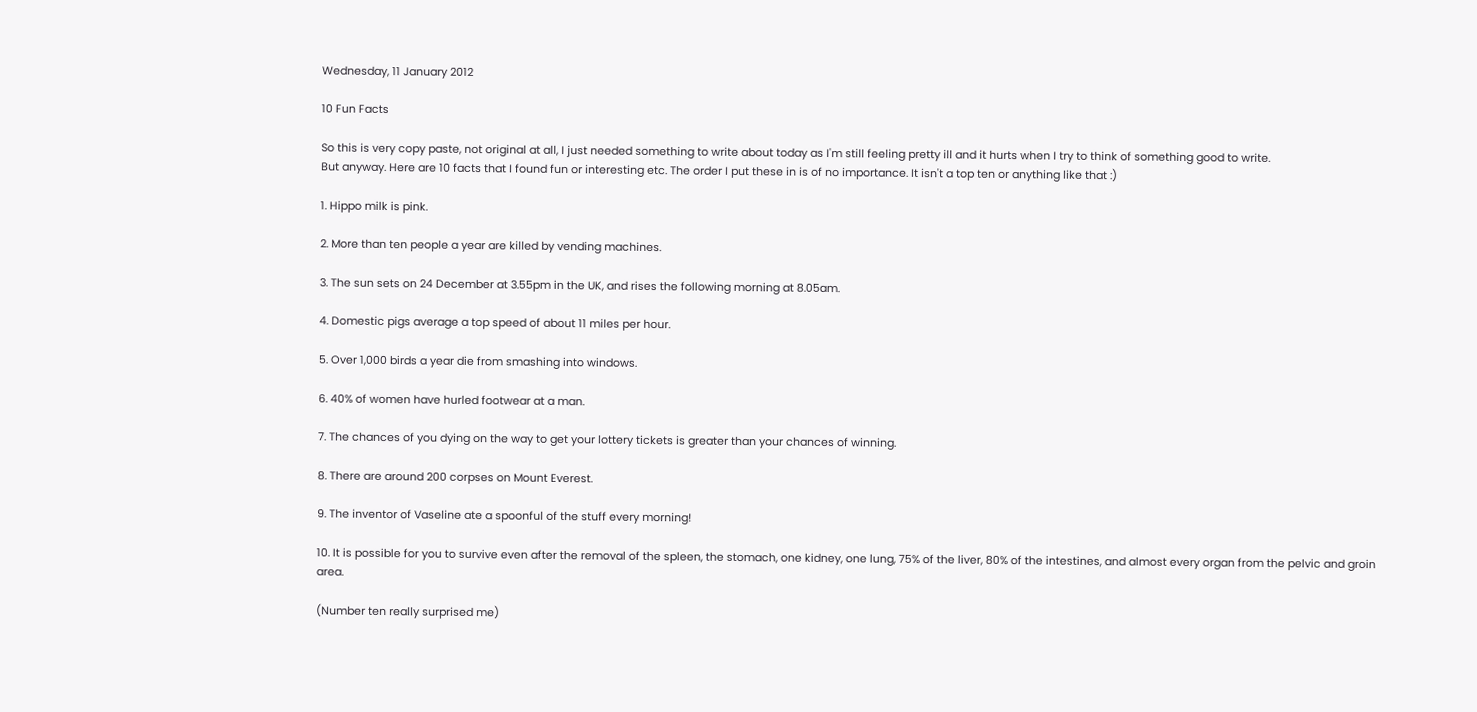Wednesday, 11 January 2012

10 Fun Facts

So this is very copy paste, not original at all, I just needed something to write about today as I'm still feeling pretty ill and it hurts when I try to think of something good to write.
But anyway. Here are 10 facts that I found fun or interesting etc. The order I put these in is of no importance. It isn't a top ten or anything like that :)

1. Hippo milk is pink.

2. More than ten people a year are killed by vending machines.

3. The sun sets on 24 December at 3.55pm in the UK, and rises the following morning at 8.05am.

4. Domestic pigs average a top speed of about 11 miles per hour.

5. Over 1,000 birds a year die from smashing into windows.

6. 40% of women have hurled footwear at a man.

7. The chances of you dying on the way to get your lottery tickets is greater than your chances of winning.

8. There are around 200 corpses on Mount Everest.

9. The inventor of Vaseline ate a spoonful of the stuff every morning!

10. It is possible for you to survive even after the removal of the spleen, the stomach, one kidney, one lung, 75% of the liver, 80% of the intestines, and almost every organ from the pelvic and groin area.

(Number ten really surprised me)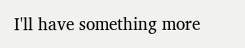I'll have something more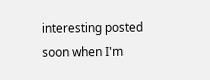interesting posted soon when I'm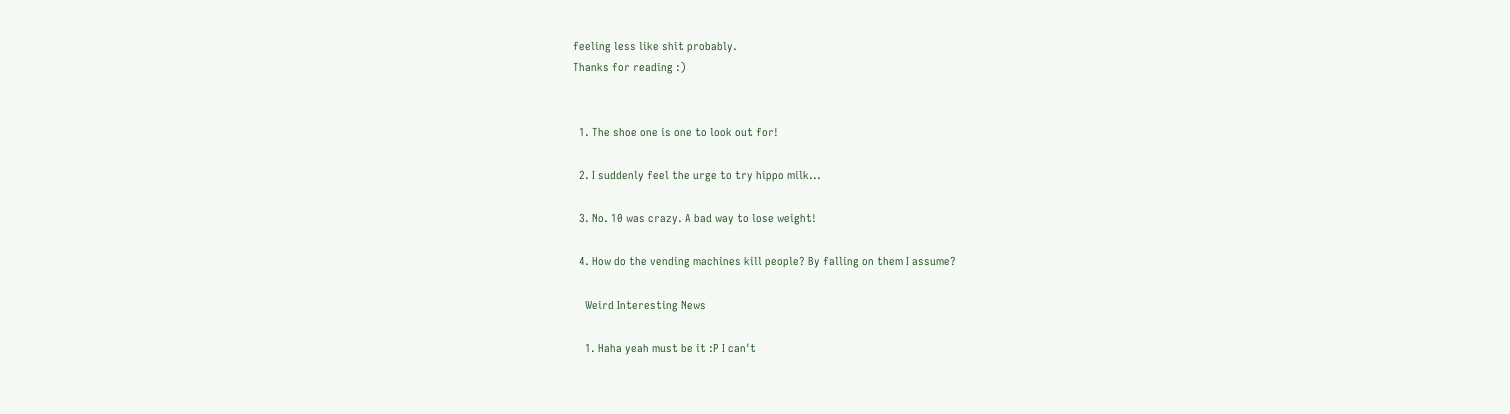feeling less like shit probably.
Thanks for reading :)


  1. The shoe one is one to look out for!

  2. I suddenly feel the urge to try hippo milk...

  3. No. 10 was crazy. A bad way to lose weight!

  4. How do the vending machines kill people? By falling on them I assume?

    Weird Interesting News

    1. Haha yeah must be it :P I can't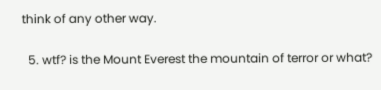think of any other way.

  5. wtf? is the Mount Everest the mountain of terror or what?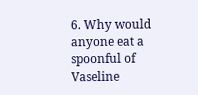6. Why would anyone eat a spoonful of Vaseline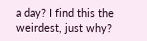a day? I find this the weirdest, just why?